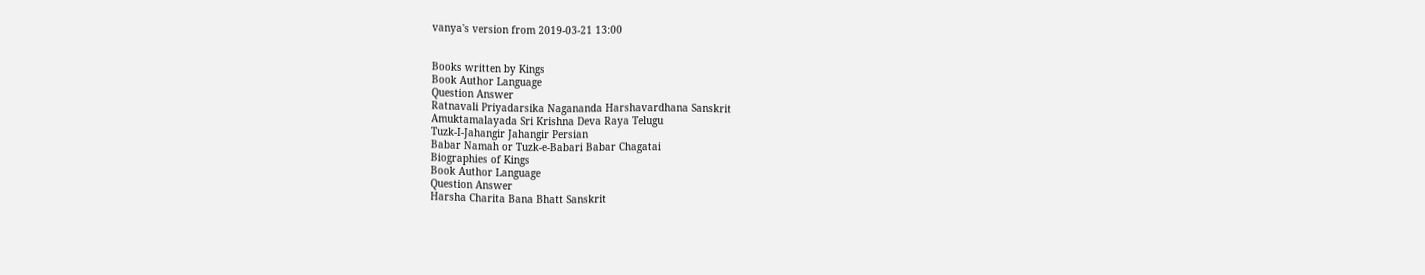vanya's version from 2019-03-21 13:00


Books written by Kings
Book Author Language
Question Answer
Ratnavali Priyadarsika Nagananda Harshavardhana Sanskrit
Amuktamalayada Sri Krishna Deva Raya Telugu
Tuzk-I-Jahangir Jahangir Persian
Babar Namah or Tuzk-e-Babari Babar Chagatai
Biographies of Kings
Book Author Language
Question Answer
Harsha Charita Bana Bhatt Sanskrit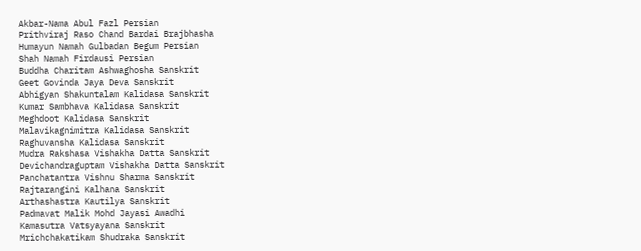Akbar-Nama Abul Fazl Persian
Prithviraj Raso Chand Bardai Brajbhasha
Humayun Namah Gulbadan Begum Persian
Shah Namah Firdausi Persian
Buddha Charitam Ashwaghosha Sanskrit
Geet Govinda Jaya Deva Sanskrit
Abhigyan Shakuntalam Kalidasa Sanskrit
Kumar Sambhava Kalidasa Sanskrit
Meghdoot Kalidasa Sanskrit
Malavikagnimitra Kalidasa Sanskrit
Raghuvansha Kalidasa Sanskrit
Mudra Rakshasa Vishakha Datta Sanskrit
Devichandraguptam Vishakha Datta Sanskrit
Panchatantra Vishnu Sharma Sanskrit
Rajtarangini Kalhana Sanskrit
Arthashastra Kautilya Sanskrit
Padmavat Malik Mohd Jayasi Awadhi
Kamasutra Vatsyayana Sanskrit
Mrichchakatikam Shudraka Sanskrit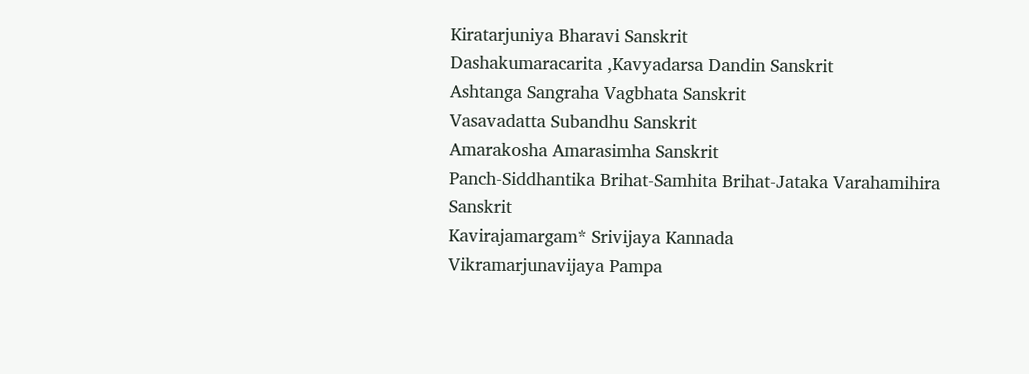Kiratarjuniya Bharavi Sanskrit
Dashakumaracarita ,Kavyadarsa Dandin Sanskrit
Ashtanga Sangraha Vagbhata Sanskrit
Vasavadatta Subandhu Sanskrit
Amarakosha Amarasimha Sanskrit
Panch-Siddhantika Brihat-Samhita Brihat-Jataka Varahamihira Sanskrit
Kavirajamargam* Srivijaya Kannada
Vikramarjunavijaya Pampa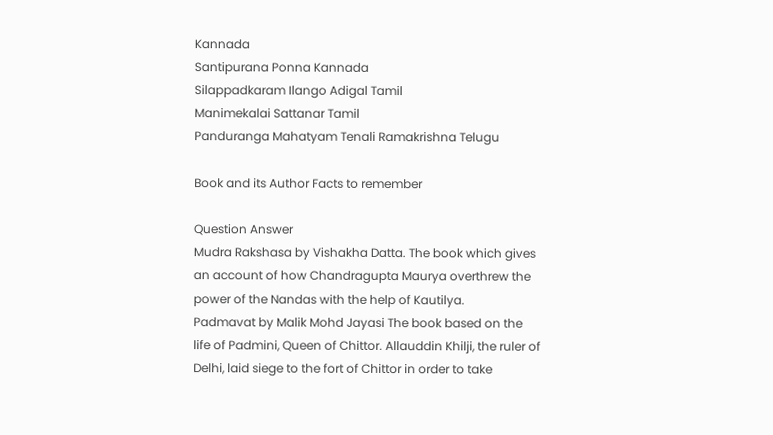Kannada
Santipurana Ponna Kannada
Silappadkaram Ilango Adigal Tamil
Manimekalai Sattanar Tamil
Panduranga Mahatyam Tenali Ramakrishna Telugu

Book and its Author Facts to remember

Question Answer
Mudra Rakshasa by Vishakha Datta. The book which gives an account of how Chandragupta Maurya overthrew the power of the Nandas with the help of Kautilya.
Padmavat by Malik Mohd Jayasi The book based on the life of Padmini, Queen of Chittor. Allauddin Khilji, the ruler of Delhi, laid siege to the fort of Chittor in order to take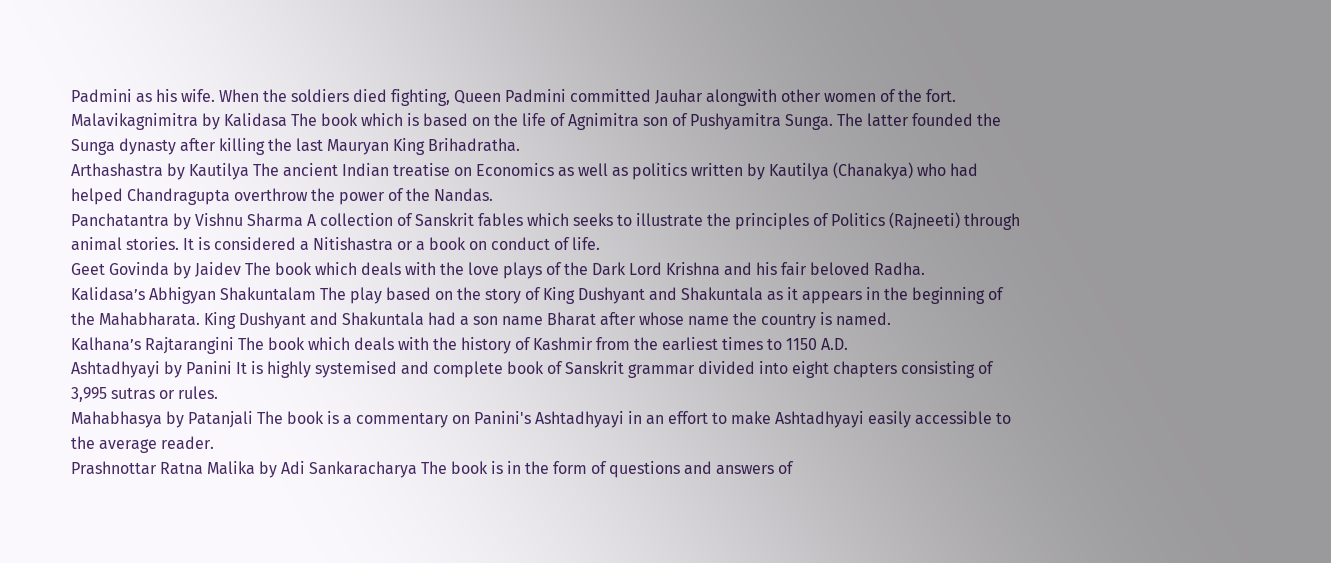Padmini as his wife. When the soldiers died fighting, Queen Padmini committed Jauhar alongwith other women of the fort.
Malavikagnimitra by Kalidasa The book which is based on the life of Agnimitra son of Pushyamitra Sunga. The latter founded the Sunga dynasty after killing the last Mauryan King Brihadratha.
Arthashastra by Kautilya The ancient Indian treatise on Economics as well as politics written by Kautilya (Chanakya) who had helped Chandragupta overthrow the power of the Nandas.
Panchatantra by Vishnu Sharma A collection of Sanskrit fables which seeks to illustrate the principles of Politics (Rajneeti) through animal stories. It is considered a Nitishastra or a book on conduct of life.
Geet Govinda by Jaidev The book which deals with the love plays of the Dark Lord Krishna and his fair beloved Radha.
Kalidasa’s Abhigyan Shakuntalam The play based on the story of King Dushyant and Shakuntala as it appears in the beginning of the Mahabharata. King Dushyant and Shakuntala had a son name Bharat after whose name the country is named.
Kalhana’s Rajtarangini The book which deals with the history of Kashmir from the earliest times to 1150 A.D.
Ashtadhyayi by Panini It is highly systemised and complete book of Sanskrit grammar divided into eight chapters consisting of 3,995 sutras or rules.
Mahabhasya by Patanjali The book is a commentary on Panini's Ashtadhyayi in an effort to make Ashtadhyayi easily accessible to the average reader.
Prashnottar Ratna Malika by Adi Sankaracharya The book is in the form of questions and answers of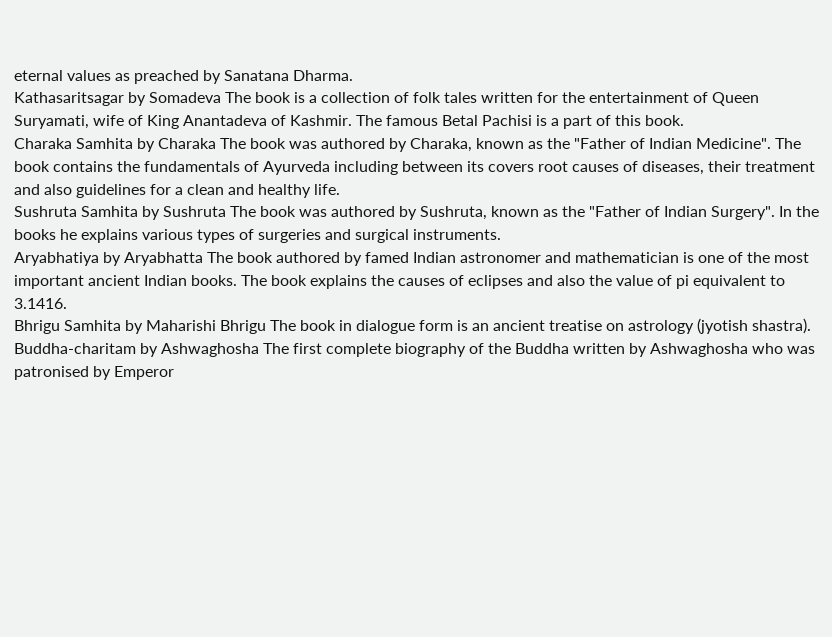eternal values as preached by Sanatana Dharma.
Kathasaritsagar by Somadeva The book is a collection of folk tales written for the entertainment of Queen Suryamati, wife of King Anantadeva of Kashmir. The famous Betal Pachisi is a part of this book.
Charaka Samhita by Charaka The book was authored by Charaka, known as the "Father of Indian Medicine". The book contains the fundamentals of Ayurveda including between its covers root causes of diseases, their treatment and also guidelines for a clean and healthy life.
Sushruta Samhita by Sushruta The book was authored by Sushruta, known as the "Father of Indian Surgery". In the books he explains various types of surgeries and surgical instruments.
Aryabhatiya by Aryabhatta The book authored by famed Indian astronomer and mathematician is one of the most important ancient Indian books. The book explains the causes of eclipses and also the value of pi equivalent to 3.1416.
Bhrigu Samhita by Maharishi Bhrigu The book in dialogue form is an ancient treatise on astrology (jyotish shastra).
Buddha-charitam by Ashwaghosha The first complete biography of the Buddha written by Ashwaghosha who was patronised by Emperor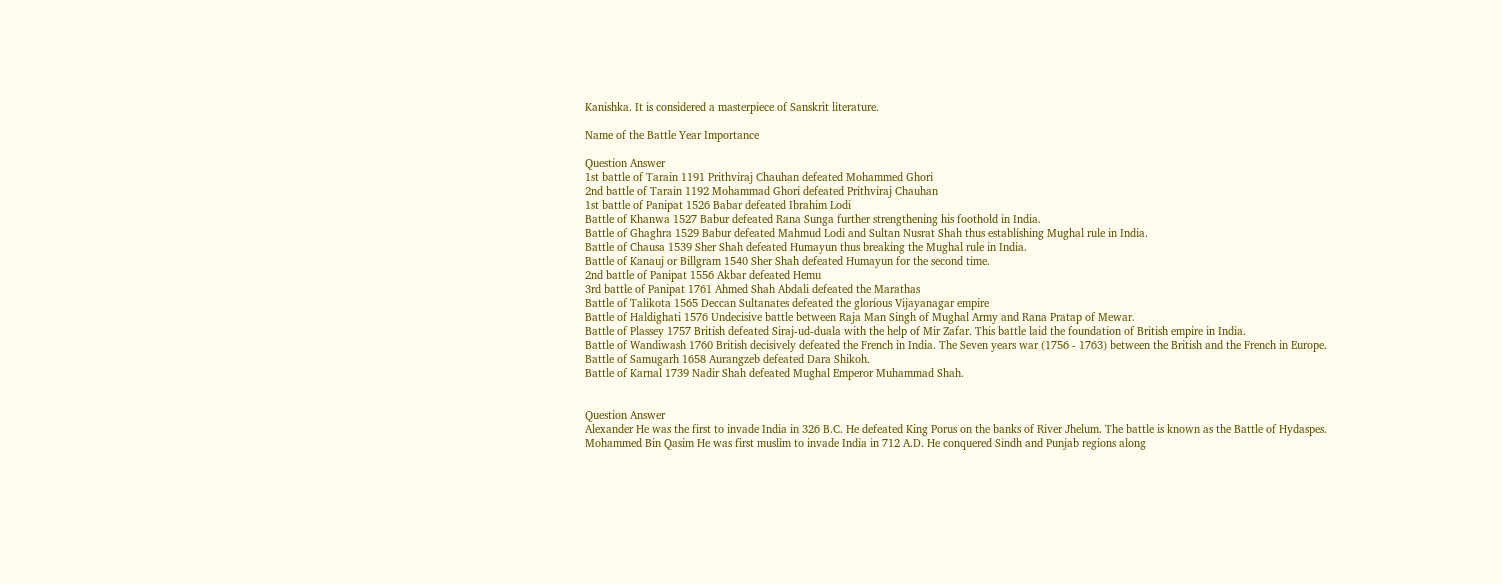Kanishka. It is considered a masterpiece of Sanskrit literature.

Name of the Battle Year Importance

Question Answer
1st battle of Tarain 1191 Prithviraj Chauhan defeated Mohammed Ghori
2nd battle of Tarain 1192 Mohammad Ghori defeated Prithviraj Chauhan
1st battle of Panipat 1526 Babar defeated Ibrahim Lodi
Battle of Khanwa 1527 Babur defeated Rana Sunga further strengthening his foothold in India.
Battle of Ghaghra 1529 Babur defeated Mahmud Lodi and Sultan Nusrat Shah thus establishing Mughal rule in India.
Battle of Chausa 1539 Sher Shah defeated Humayun thus breaking the Mughal rule in India.
Battle of Kanauj or Billgram 1540 Sher Shah defeated Humayun for the second time.
2nd battle of Panipat 1556 Akbar defeated Hemu
3rd battle of Panipat 1761 Ahmed Shah Abdali defeated the Marathas
Battle of Talikota 1565 Deccan Sultanates defeated the glorious Vijayanagar empire
Battle of Haldighati 1576 Undecisive battle between Raja Man Singh of Mughal Army and Rana Pratap of Mewar.
Battle of Plassey 1757 British defeated Siraj-ud-duala with the help of Mir Zafar. This battle laid the foundation of British empire in India.
Battle of Wandiwash 1760 British decisively defeated the French in India. The Seven years war (1756 - 1763) between the British and the French in Europe.
Battle of Samugarh 1658 Aurangzeb defeated Dara Shikoh.
Battle of Karnal 1739 Nadir Shah defeated Mughal Emperor Muhammad Shah.


Question Answer
Alexander He was the first to invade India in 326 B.C. He defeated King Porus on the banks of River Jhelum. The battle is known as the Battle of Hydaspes.
Mohammed Bin Qasim He was first muslim to invade India in 712 A.D. He conquered Sindh and Punjab regions along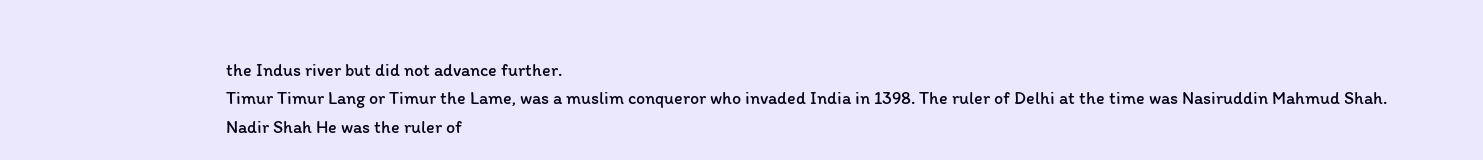the Indus river but did not advance further.
Timur Timur Lang or Timur the Lame, was a muslim conqueror who invaded India in 1398. The ruler of Delhi at the time was Nasiruddin Mahmud Shah.
Nadir Shah He was the ruler of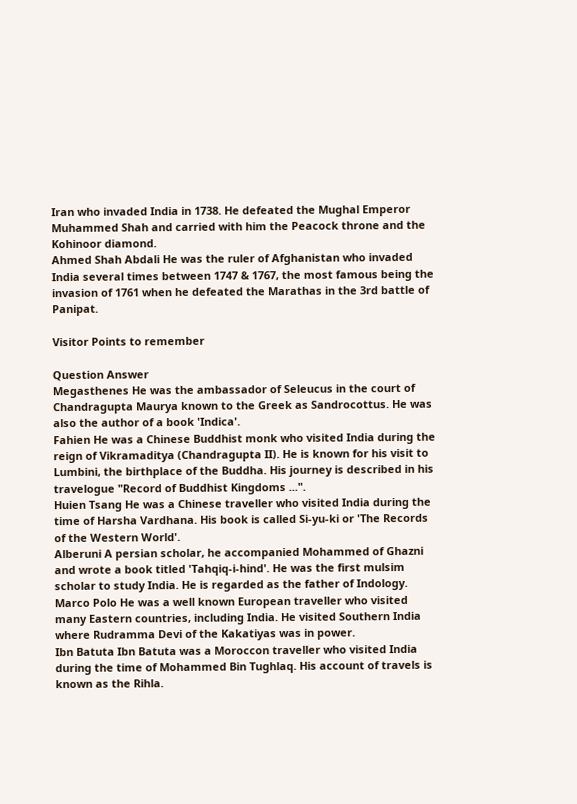Iran who invaded India in 1738. He defeated the Mughal Emperor Muhammed Shah and carried with him the Peacock throne and the Kohinoor diamond.
Ahmed Shah Abdali He was the ruler of Afghanistan who invaded India several times between 1747 & 1767, the most famous being the invasion of 1761 when he defeated the Marathas in the 3rd battle of Panipat.

Visitor Points to remember

Question Answer
Megasthenes He was the ambassador of Seleucus in the court of Chandragupta Maurya known to the Greek as Sandrocottus. He was also the author of a book 'Indica'.
Fahien He was a Chinese Buddhist monk who visited India during the reign of Vikramaditya (Chandragupta II). He is known for his visit to Lumbini, the birthplace of the Buddha. His journey is described in his travelogue "Record of Buddhist Kingdoms ...".
Huien Tsang He was a Chinese traveller who visited India during the time of Harsha Vardhana. His book is called Si-yu-ki or 'The Records of the Western World'.
Alberuni A persian scholar, he accompanied Mohammed of Ghazni and wrote a book titled 'Tahqiq-i-hind'. He was the first mulsim scholar to study India. He is regarded as the father of Indology.
Marco Polo He was a well known European traveller who visited many Eastern countries, including India. He visited Southern India where Rudramma Devi of the Kakatiyas was in power.
Ibn Batuta Ibn Batuta was a Moroccon traveller who visited India during the time of Mohammed Bin Tughlaq. His account of travels is known as the Rihla.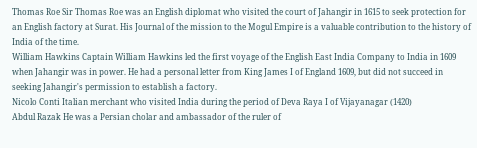Thomas Roe Sir Thomas Roe was an English diplomat who visited the court of Jahangir in 1615 to seek protection for an English factory at Surat. His Journal of the mission to the Mogul Empire is a valuable contribution to the history of India of the time.
William Hawkins Captain William Hawkins led the first voyage of the English East India Company to India in 1609 when Jahangir was in power. He had a personal letter from King James I of England 1609, but did not succeed in seeking Jahangir's permission to establish a factory.
Nicolo Conti Italian merchant who visited India during the period of Deva Raya I of Vijayanagar (1420)
Abdul Razak He was a Persian cholar and ambassador of the ruler of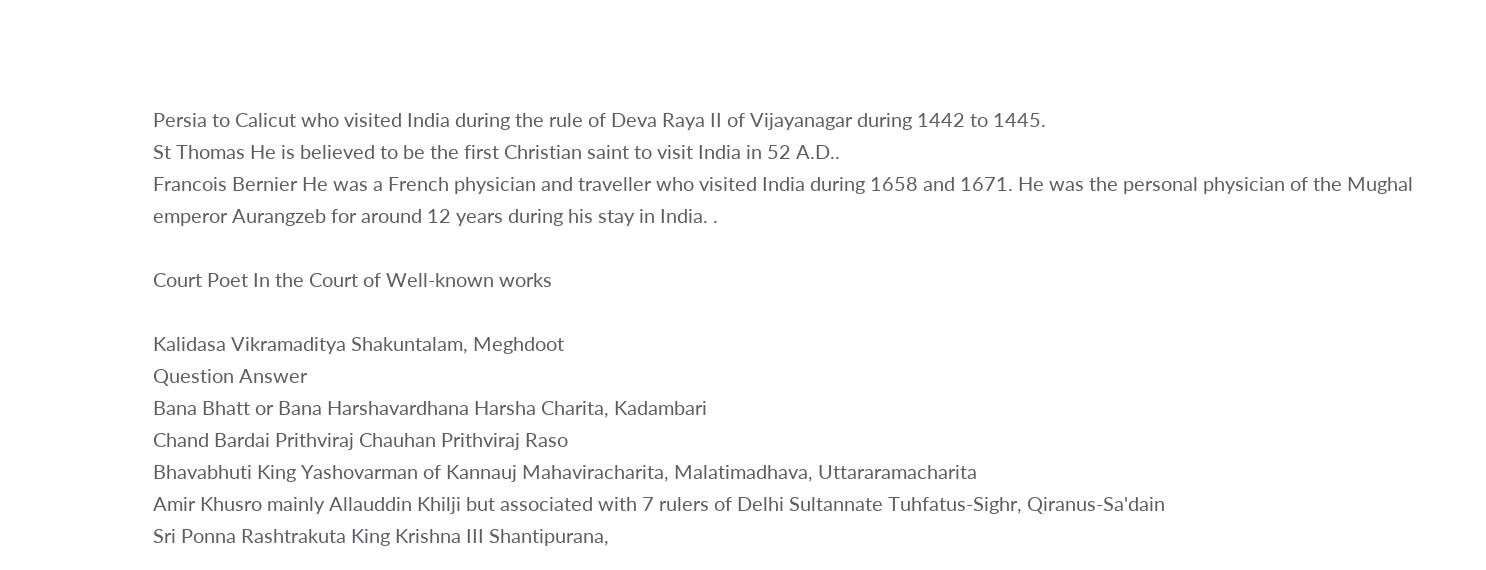Persia to Calicut who visited India during the rule of Deva Raya II of Vijayanagar during 1442 to 1445.
St Thomas He is believed to be the first Christian saint to visit India in 52 A.D..
Francois Bernier He was a French physician and traveller who visited India during 1658 and 1671. He was the personal physician of the Mughal emperor Aurangzeb for around 12 years during his stay in India. .

Court Poet In the Court of Well-known works

Kalidasa Vikramaditya Shakuntalam, Meghdoot
Question Answer
Bana Bhatt or Bana Harshavardhana Harsha Charita, Kadambari
Chand Bardai Prithviraj Chauhan Prithviraj Raso
Bhavabhuti King Yashovarman of Kannauj Mahaviracharita, Malatimadhava, Uttararamacharita
Amir Khusro mainly Allauddin Khilji but associated with 7 rulers of Delhi Sultannate Tuhfatus-Sighr, Qiranus-Sa'dain
Sri Ponna Rashtrakuta King Krishna III Shantipurana,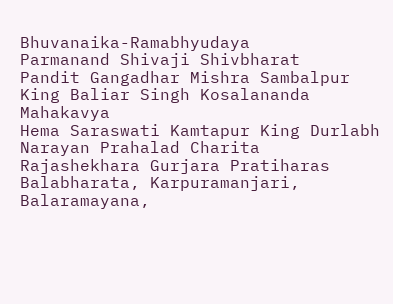Bhuvanaika-Ramabhyudaya
Parmanand Shivaji Shivbharat
Pandit Gangadhar Mishra Sambalpur King Baliar Singh Kosalananda Mahakavya
Hema Saraswati Kamtapur King Durlabh Narayan Prahalad Charita
Rajashekhara Gurjara Pratiharas Balabharata, Karpuramanjari, Balaramayana,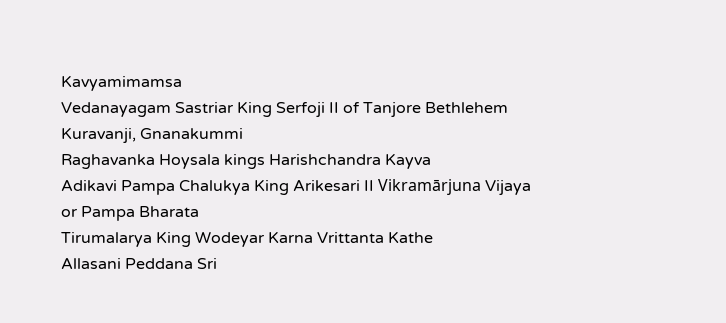Kavyamimamsa
Vedanayagam Sastriar King Serfoji II of Tanjore Bethlehem Kuravanji, Gnanakummi
Raghavanka Hoysala kings Harishchandra Kayva
Adikavi Pampa Chalukya King Arikesari II Vikramārjuna Vijaya or Pampa Bharata
Tirumalarya King Wodeyar Karna Vrittanta Kathe
Allasani Peddana Sri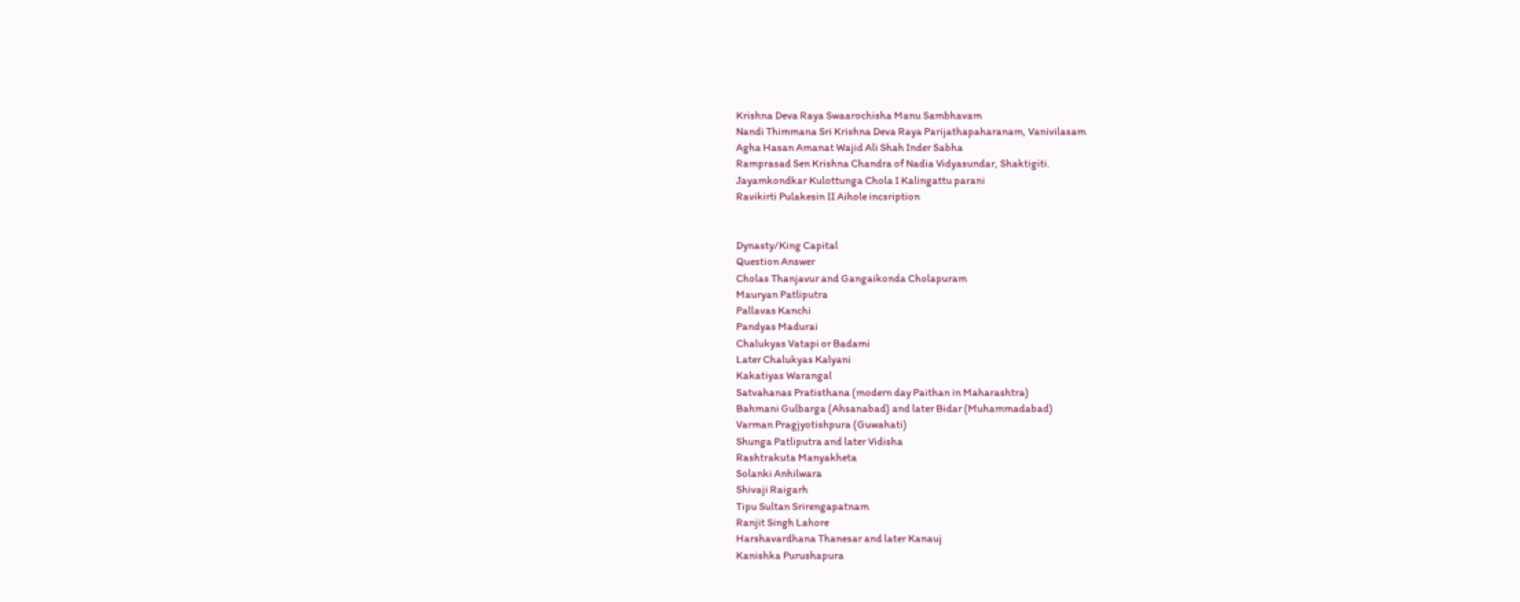Krishna Deva Raya Swaarochisha Manu Sambhavam
Nandi Thimmana Sri Krishna Deva Raya Parijathapaharanam, Vanivilasam
Agha Hasan Amanat Wajid Ali Shah Inder Sabha
Ramprasad Sen Krishna Chandra of Nadia Vidyasundar, Shaktigiti.
Jayamkondkar Kulottunga Chola I Kalingattu parani
Ravikirti Pulakesin II Aihole incsription


Dynasty/King Capital
Question Answer
Cholas Thanjavur and Gangaikonda Cholapuram
Mauryan Patliputra
Pallavas Kanchi
Pandyas Madurai
Chalukyas Vatapi or Badami
Later Chalukyas Kalyani
Kakatiyas Warangal
Satvahanas Pratisthana (modern day Paithan in Maharashtra)
Bahmani Gulbarga (Ahsanabad) and later Bidar (Muhammadabad)
Varman Pragjyotishpura (Guwahati)
Shunga Patliputra and later Vidisha
Rashtrakuta Manyakheta
Solanki Anhilwara
Shivaji Raigarh
Tipu Sultan Srirengapatnam
Ranjit Singh Lahore
Harshavardhana Thanesar and later Kanauj
Kanishka Purushapura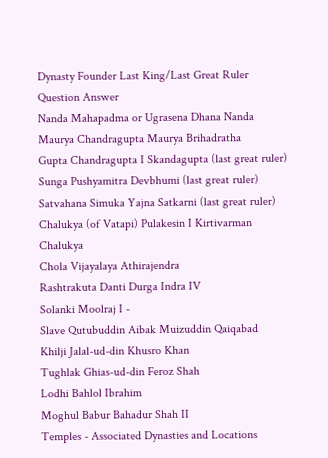Dynasty Founder Last King/Last Great Ruler
Question Answer
Nanda Mahapadma or Ugrasena Dhana Nanda
Maurya Chandragupta Maurya Brihadratha
Gupta Chandragupta I Skandagupta (last great ruler)
Sunga Pushyamitra Devbhumi (last great ruler)
Satvahana Simuka Yajna Satkarni (last great ruler)
Chalukya (of Vatapi) Pulakesin I Kirtivarman Chalukya
Chola Vijayalaya Athirajendra
Rashtrakuta Danti Durga Indra IV
Solanki Moolraj I -
Slave Qutubuddin Aibak Muizuddin Qaiqabad
Khilji Jalal-ud-din Khusro Khan
Tughlak Ghias-ud-din Feroz Shah
Lodhi Bahlol Ibrahim
Moghul Babur Bahadur Shah II
Temples - Associated Dynasties and Locations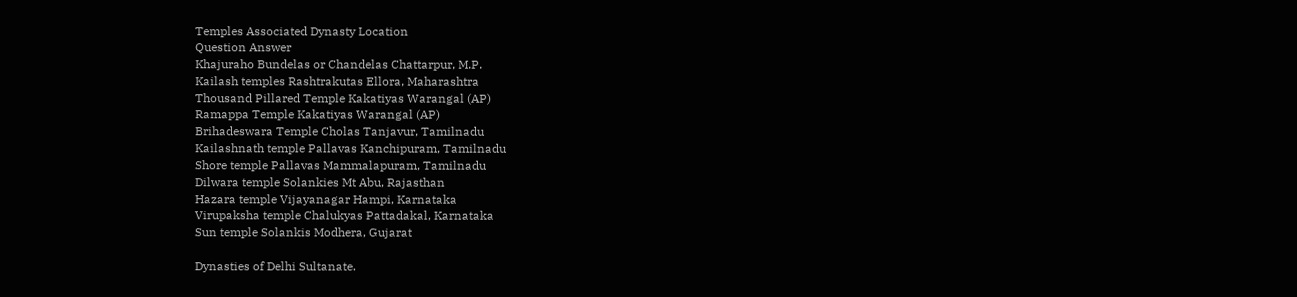Temples Associated Dynasty Location
Question Answer
Khajuraho Bundelas or Chandelas Chattarpur, M.P.
Kailash temples Rashtrakutas Ellora, Maharashtra
Thousand Pillared Temple Kakatiyas Warangal (AP)
Ramappa Temple Kakatiyas Warangal (AP)
Brihadeswara Temple Cholas Tanjavur, Tamilnadu
Kailashnath temple Pallavas Kanchipuram, Tamilnadu
Shore temple Pallavas Mammalapuram, Tamilnadu
Dilwara temple Solankies Mt Abu, Rajasthan
Hazara temple Vijayanagar Hampi, Karnataka
Virupaksha temple Chalukyas Pattadakal, Karnataka
Sun temple Solankis Modhera, Gujarat

Dynasties of Delhi Sultanate.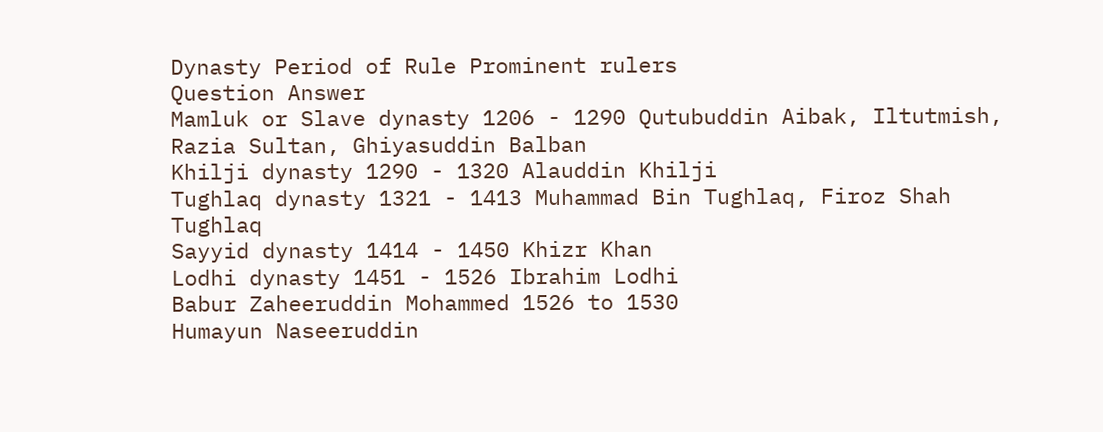Dynasty Period of Rule Prominent rulers
Question Answer
Mamluk or Slave dynasty 1206 - 1290 Qutubuddin Aibak, Iltutmish, Razia Sultan, Ghiyasuddin Balban
Khilji dynasty 1290 - 1320 Alauddin Khilji
Tughlaq dynasty 1321 - 1413 Muhammad Bin Tughlaq, Firoz Shah Tughlaq
Sayyid dynasty 1414 - 1450 Khizr Khan
Lodhi dynasty 1451 - 1526 Ibrahim Lodhi
Babur Zaheeruddin Mohammed 1526 to 1530
Humayun Naseeruddin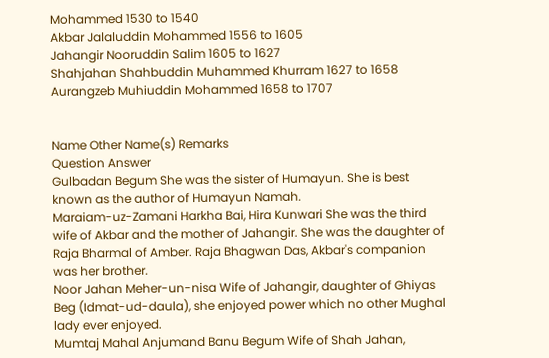Mohammed 1530 to 1540
Akbar Jalaluddin Mohammed 1556 to 1605
Jahangir Nooruddin Salim 1605 to 1627
Shahjahan Shahbuddin Muhammed Khurram 1627 to 1658
Aurangzeb Muhiuddin Mohammed 1658 to 1707


Name Other Name(s) Remarks
Question Answer
Gulbadan Begum She was the sister of Humayun. She is best known as the author of Humayun Namah.
Maraiam-uz-Zamani Harkha Bai, Hira Kunwari She was the third wife of Akbar and the mother of Jahangir. She was the daughter of Raja Bharmal of Amber. Raja Bhagwan Das, Akbar's companion was her brother.
Noor Jahan Meher-un-nisa Wife of Jahangir, daughter of Ghiyas Beg (Idmat-ud-daula), she enjoyed power which no other Mughal lady ever enjoyed.
Mumtaj Mahal Anjumand Banu Begum Wife of Shah Jahan,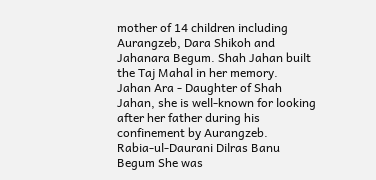mother of 14 children including Aurangzeb, Dara Shikoh and Jahanara Begum. Shah Jahan built the Taj Mahal in her memory.
Jahan Ara - Daughter of Shah Jahan, she is well-known for looking after her father during his confinement by Aurangzeb.
Rabia-ul-Daurani Dilras Banu Begum She was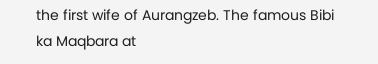the first wife of Aurangzeb. The famous Bibi ka Maqbara at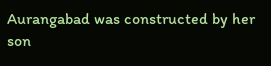Aurangabad was constructed by her son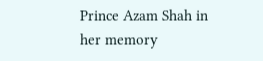Prince Azam Shah in her memory